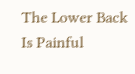The Lower Back Is Painful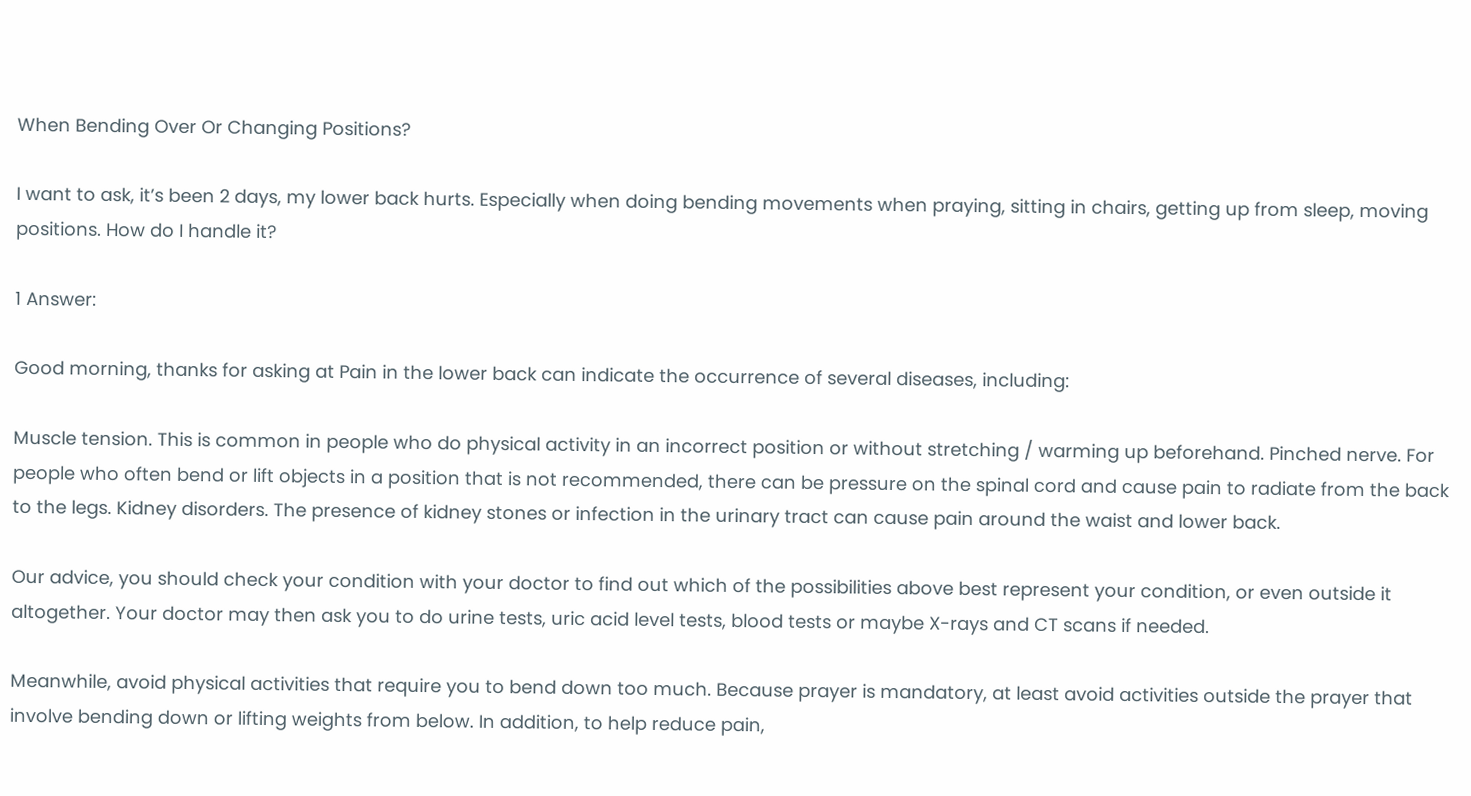When Bending Over Or Changing Positions?

I want to ask, it’s been 2 days, my lower back hurts. Especially when doing bending movements when praying, sitting in chairs, getting up from sleep, moving positions. How do I handle it?

1 Answer:

Good morning, thanks for asking at Pain in the lower back can indicate the occurrence of several diseases, including:

Muscle tension. This is common in people who do physical activity in an incorrect position or without stretching / warming up beforehand. Pinched nerve. For people who often bend or lift objects in a position that is not recommended, there can be pressure on the spinal cord and cause pain to radiate from the back to the legs. Kidney disorders. The presence of kidney stones or infection in the urinary tract can cause pain around the waist and lower back.

Our advice, you should check your condition with your doctor to find out which of the possibilities above best represent your condition, or even outside it altogether. Your doctor may then ask you to do urine tests, uric acid level tests, blood tests or maybe X-rays and CT scans if needed.

Meanwhile, avoid physical activities that require you to bend down too much. Because prayer is mandatory, at least avoid activities outside the prayer that involve bending down or lifting weights from below. In addition, to help reduce pain,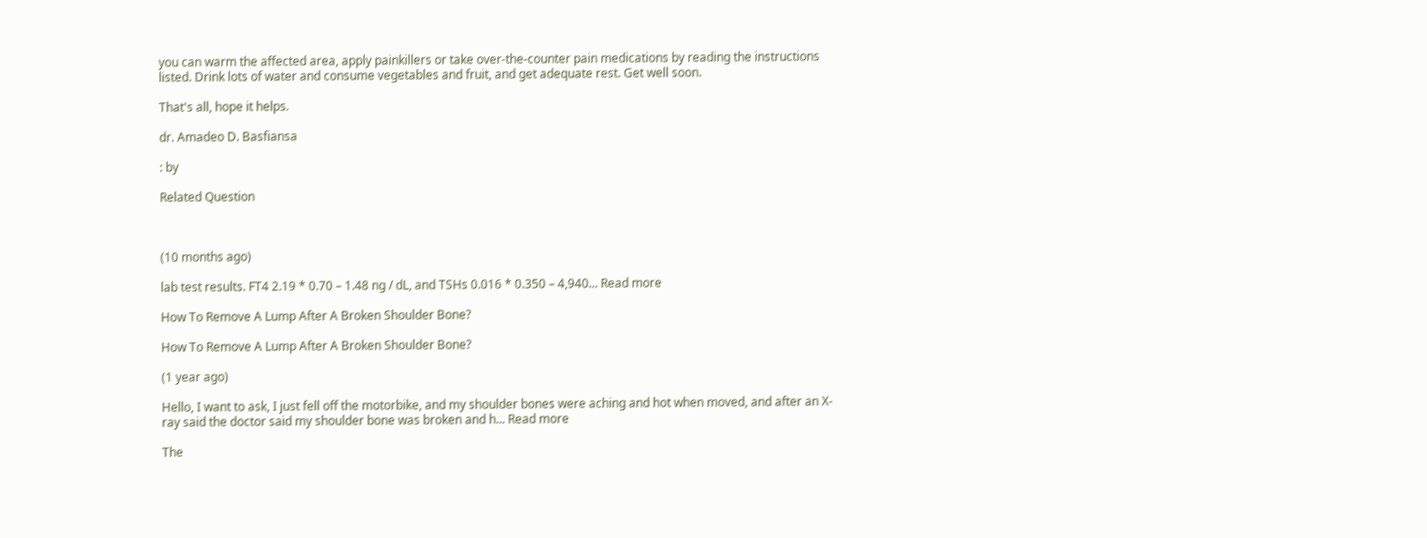you can warm the affected area, apply painkillers or take over-the-counter pain medications by reading the instructions listed. Drink lots of water and consume vegetables and fruit, and get adequate rest. Get well soon.

That's all, hope it helps.

dr. Amadeo D. Basfiansa

: by

Related Question



(10 months ago)

lab test results. FT4 2.19 * 0.70 – 1.48 ng / dL, and TSHs 0.016 * 0.350 – 4,940... Read more

How To Remove A Lump After A Broken Shoulder Bone?

How To Remove A Lump After A Broken Shoulder Bone?

(1 year ago)

Hello, I want to ask, I just fell off the motorbike, and my shoulder bones were aching and hot when moved, and after an X-ray said the doctor said my shoulder bone was broken and h... Read more

The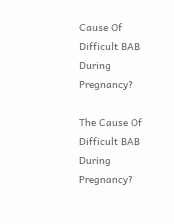Cause Of Difficult BAB During Pregnancy?

The Cause Of Difficult BAB During Pregnancy?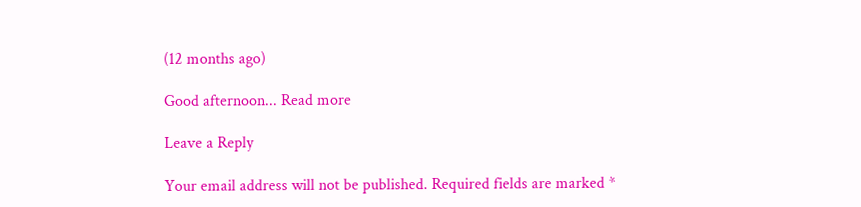(12 months ago)

Good afternoon... Read more

Leave a Reply

Your email address will not be published. Required fields are marked *